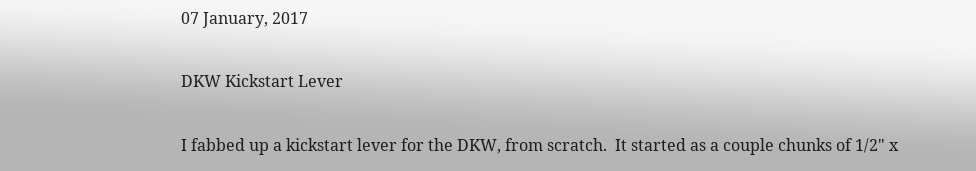07 January, 2017

DKW Kickstart Lever

I fabbed up a kickstart lever for the DKW, from scratch.  It started as a couple chunks of 1/2" x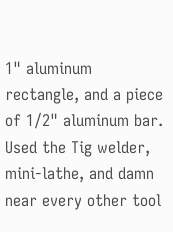1" aluminum rectangle, and a piece of 1/2" aluminum bar.  Used the Tig welder, mini-lathe, and damn near every other tool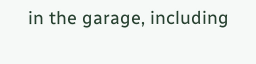in the garage, including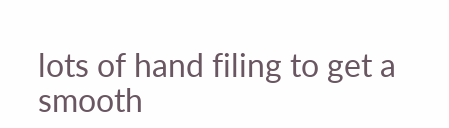lots of hand filing to get a smooth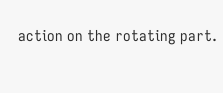action on the rotating part.